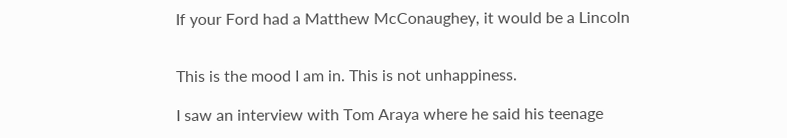If your Ford had a Matthew McConaughey, it would be a Lincoln


This is the mood I am in. This is not unhappiness.

I saw an interview with Tom Araya where he said his teenage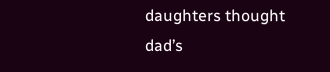daughters thought dad’s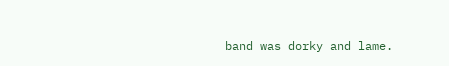band was dorky and lame.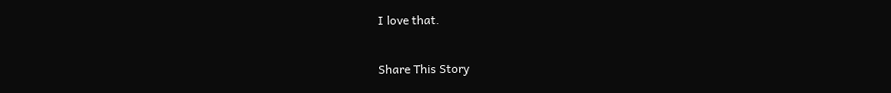I love that.

Share This Story